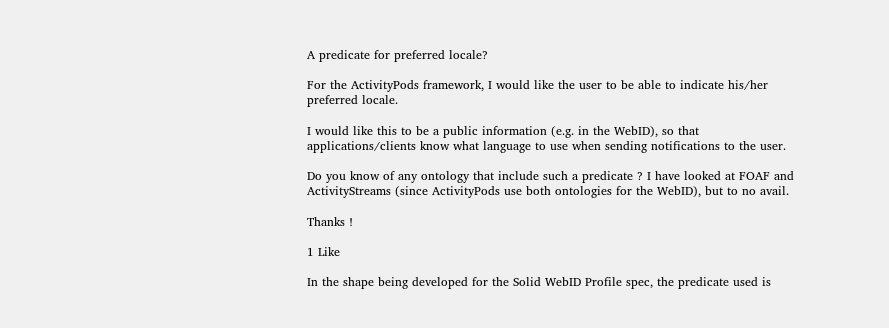A predicate for preferred locale?

For the ActivityPods framework, I would like the user to be able to indicate his/her preferred locale.

I would like this to be a public information (e.g. in the WebID), so that applications/clients know what language to use when sending notifications to the user.

Do you know of any ontology that include such a predicate ? I have looked at FOAF and ActivityStreams (since ActivityPods use both ontologies for the WebID), but to no avail.

Thanks !

1 Like

In the shape being developed for the Solid WebID Profile spec, the predicate used is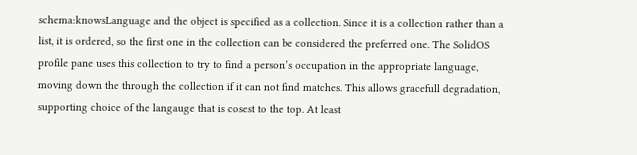schema:knowsLanguage and the object is specified as a collection. Since it is a collection rather than a list, it is ordered, so the first one in the collection can be considered the preferred one. The SolidOS profile pane uses this collection to try to find a person’s occupation in the appropriate language, moving down the through the collection if it can not find matches. This allows gracefull degradation, supporting choice of the langauge that is cosest to the top. At least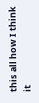this all how I think it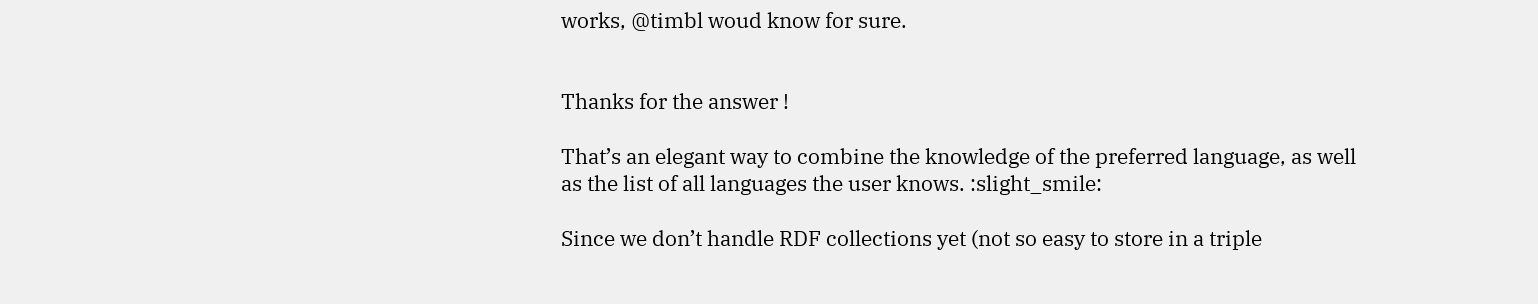works, @timbl woud know for sure.


Thanks for the answer !

That’s an elegant way to combine the knowledge of the preferred language, as well as the list of all languages the user knows. :slight_smile:

Since we don’t handle RDF collections yet (not so easy to store in a triple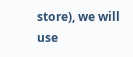store), we will use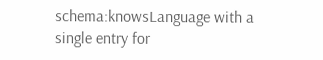schema:knowsLanguage with a single entry for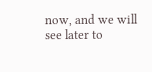now, and we will see later to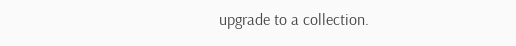upgrade to a collection.